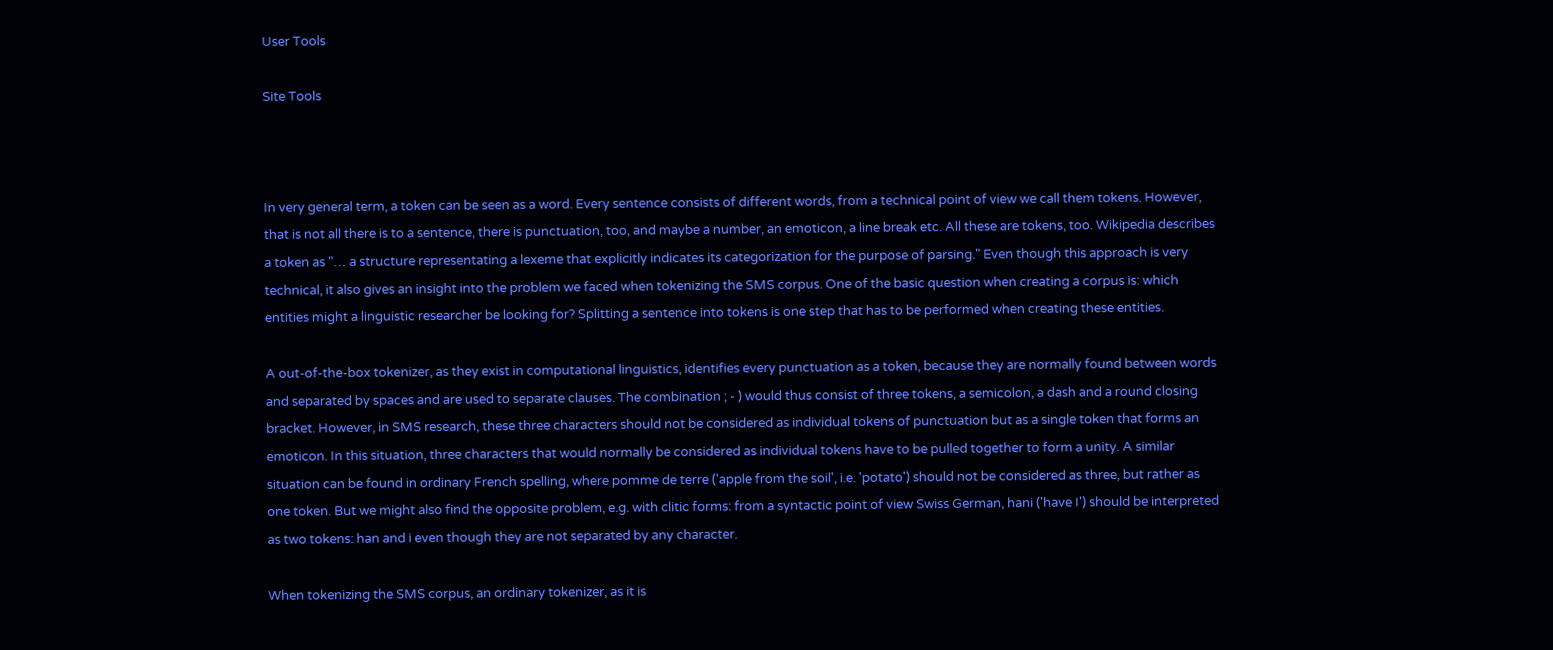User Tools

Site Tools



In very general term, a token can be seen as a word. Every sentence consists of different words, from a technical point of view we call them tokens. However, that is not all there is to a sentence, there is punctuation, too, and maybe a number, an emoticon, a line break etc. All these are tokens, too. Wikipedia describes a token as "… a structure representating a lexeme that explicitly indicates its categorization for the purpose of parsing." Even though this approach is very technical, it also gives an insight into the problem we faced when tokenizing the SMS corpus. One of the basic question when creating a corpus is: which entities might a linguistic researcher be looking for? Splitting a sentence into tokens is one step that has to be performed when creating these entities.

A out-of-the-box tokenizer, as they exist in computational linguistics, identifies every punctuation as a token, because they are normally found between words and separated by spaces and are used to separate clauses. The combination ; - ) would thus consist of three tokens, a semicolon, a dash and a round closing bracket. However, in SMS research, these three characters should not be considered as individual tokens of punctuation but as a single token that forms an emoticon. In this situation, three characters that would normally be considered as individual tokens have to be pulled together to form a unity. A similar situation can be found in ordinary French spelling, where pomme de terre ('apple from the soil', i.e. 'potato') should not be considered as three, but rather as one token. But we might also find the opposite problem, e.g. with clitic forms: from a syntactic point of view Swiss German, hani ('have I') should be interpreted as two tokens: han and i even though they are not separated by any character.

When tokenizing the SMS corpus, an ordinary tokenizer, as it is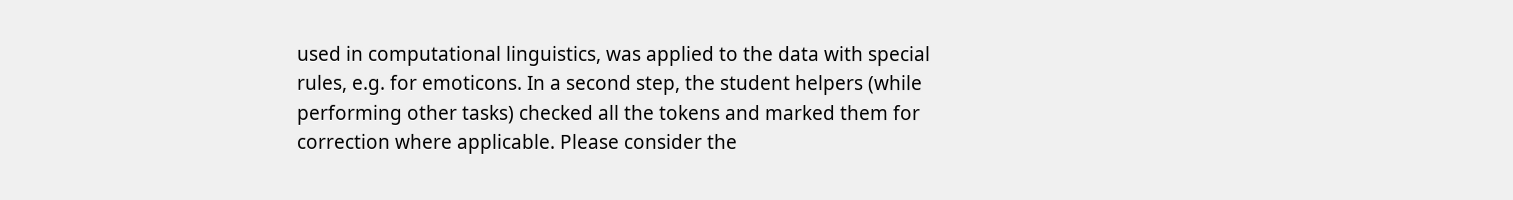used in computational linguistics, was applied to the data with special rules, e.g. for emoticons. In a second step, the student helpers (while performing other tasks) checked all the tokens and marked them for correction where applicable. Please consider the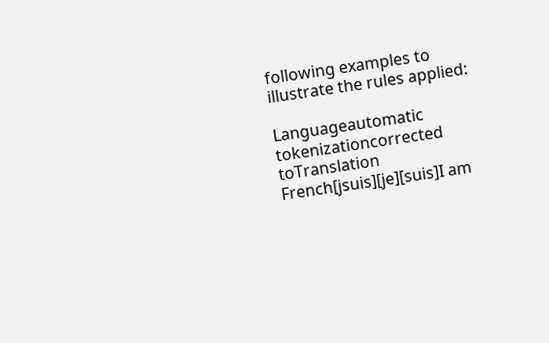following examples to illustrate the rules applied:

Languageautomatic tokenizationcorrected toTranslation
French[jsuis][je][suis]I am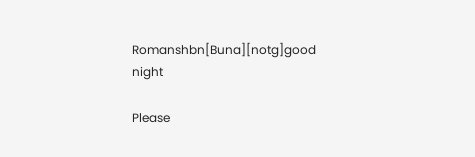Romanshbn[Buna][notg]good night

Please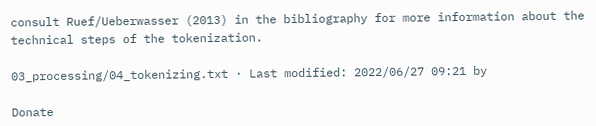consult Ruef/Ueberwasser (2013) in the bibliography for more information about the technical steps of the tokenization.

03_processing/04_tokenizing.txt · Last modified: 2022/06/27 09:21 by

Donate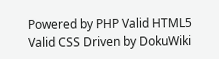Powered by PHP Valid HTML5 Valid CSS Driven by DokuWiki